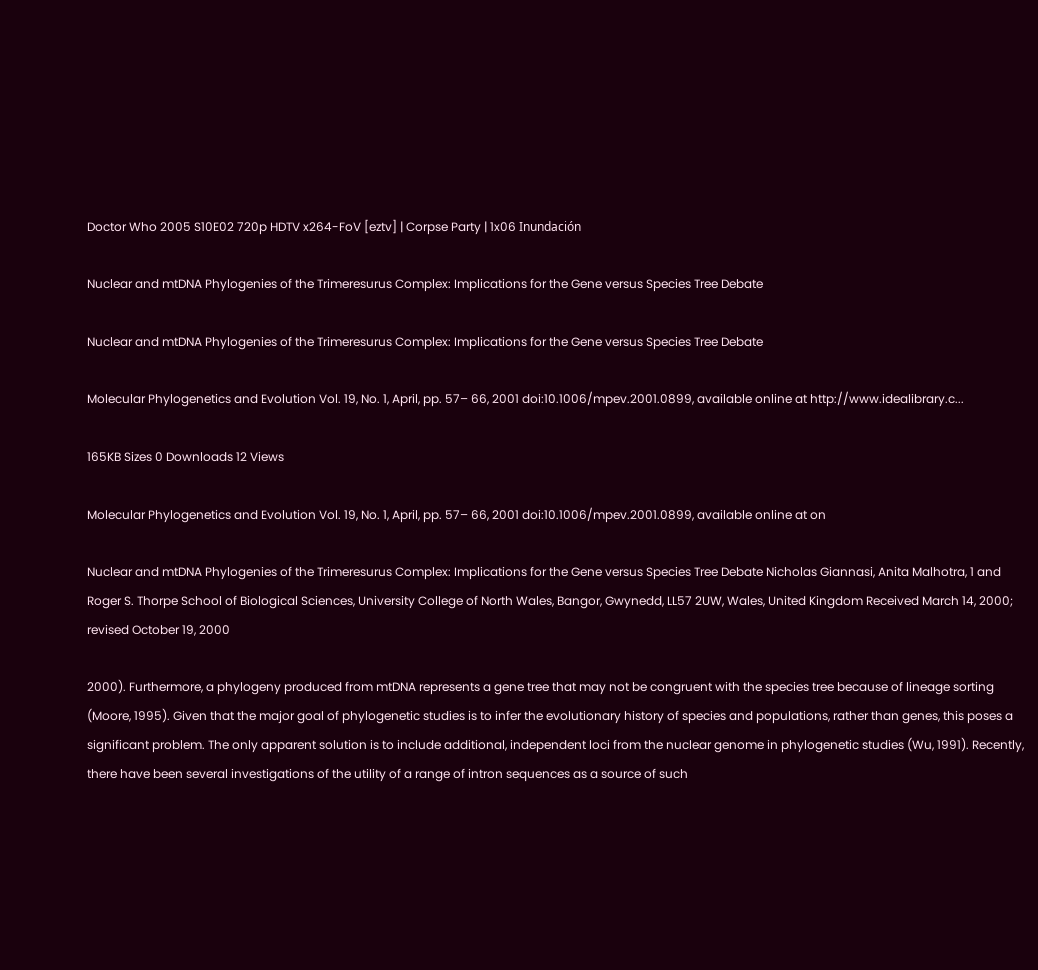Doctor Who 2005 S10E02 720p HDTV x264-FoV [eztv] | Corpse Party | 1x06 Inundación

Nuclear and mtDNA Phylogenies of the Trimeresurus Complex: Implications for the Gene versus Species Tree Debate

Nuclear and mtDNA Phylogenies of the Trimeresurus Complex: Implications for the Gene versus Species Tree Debate

Molecular Phylogenetics and Evolution Vol. 19, No. 1, April, pp. 57– 66, 2001 doi:10.1006/mpev.2001.0899, available online at http://www.idealibrary.c...

165KB Sizes 0 Downloads 12 Views

Molecular Phylogenetics and Evolution Vol. 19, No. 1, April, pp. 57– 66, 2001 doi:10.1006/mpev.2001.0899, available online at on

Nuclear and mtDNA Phylogenies of the Trimeresurus Complex: Implications for the Gene versus Species Tree Debate Nicholas Giannasi, Anita Malhotra, 1 and Roger S. Thorpe School of Biological Sciences, University College of North Wales, Bangor, Gwynedd, LL57 2UW, Wales, United Kingdom Received March 14, 2000; revised October 19, 2000

2000). Furthermore, a phylogeny produced from mtDNA represents a gene tree that may not be congruent with the species tree because of lineage sorting (Moore, 1995). Given that the major goal of phylogenetic studies is to infer the evolutionary history of species and populations, rather than genes, this poses a significant problem. The only apparent solution is to include additional, independent loci from the nuclear genome in phylogenetic studies (Wu, 1991). Recently, there have been several investigations of the utility of a range of intron sequences as a source of such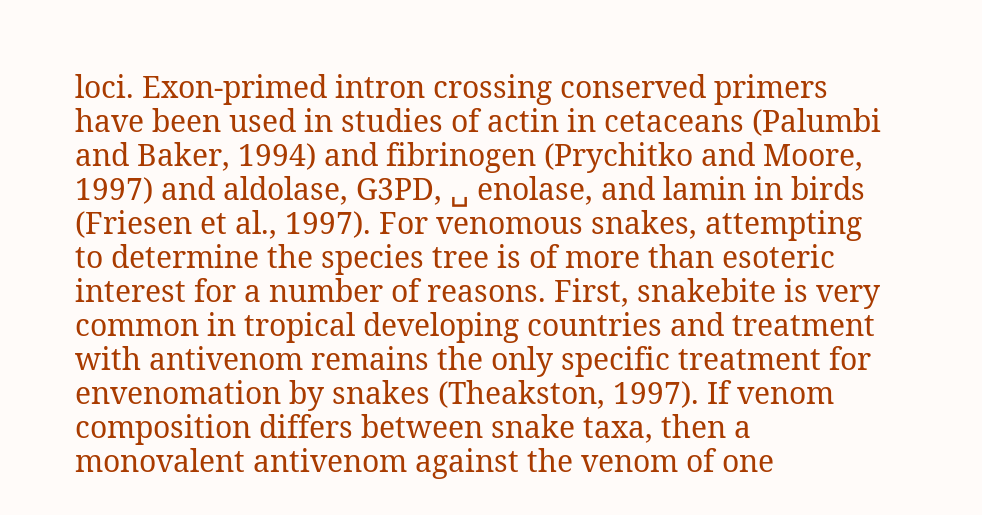loci. Exon-primed intron crossing conserved primers have been used in studies of actin in cetaceans (Palumbi and Baker, 1994) and fibrinogen (Prychitko and Moore, 1997) and aldolase, G3PD, ␣ enolase, and lamin in birds (Friesen et al., 1997). For venomous snakes, attempting to determine the species tree is of more than esoteric interest for a number of reasons. First, snakebite is very common in tropical developing countries and treatment with antivenom remains the only specific treatment for envenomation by snakes (Theakston, 1997). If venom composition differs between snake taxa, then a monovalent antivenom against the venom of one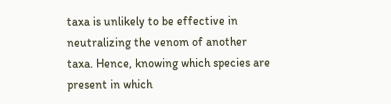taxa is unlikely to be effective in neutralizing the venom of another taxa. Hence, knowing which species are present in which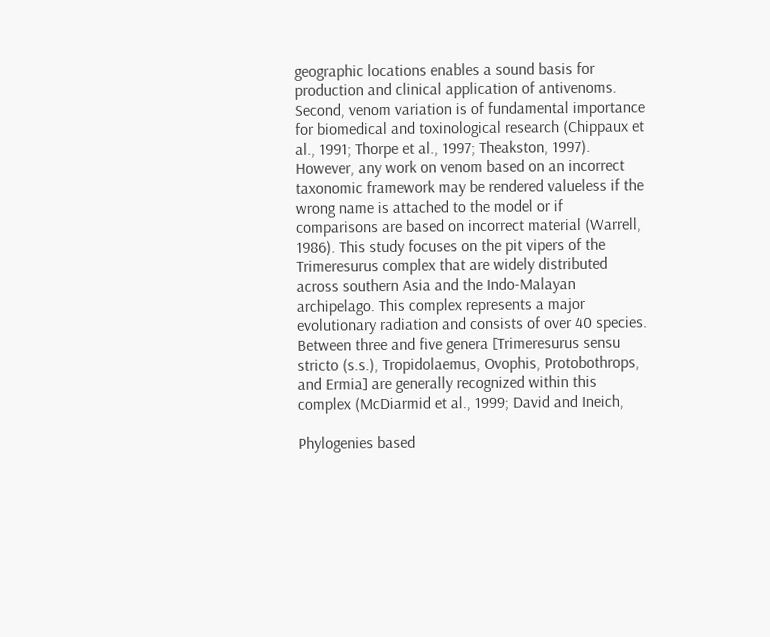geographic locations enables a sound basis for production and clinical application of antivenoms. Second, venom variation is of fundamental importance for biomedical and toxinological research (Chippaux et al., 1991; Thorpe et al., 1997; Theakston, 1997). However, any work on venom based on an incorrect taxonomic framework may be rendered valueless if the wrong name is attached to the model or if comparisons are based on incorrect material (Warrell, 1986). This study focuses on the pit vipers of the Trimeresurus complex that are widely distributed across southern Asia and the Indo-Malayan archipelago. This complex represents a major evolutionary radiation and consists of over 40 species. Between three and five genera [Trimeresurus sensu stricto (s.s.), Tropidolaemus, Ovophis, Protobothrops, and Ermia] are generally recognized within this complex (McDiarmid et al., 1999; David and Ineich,

Phylogenies based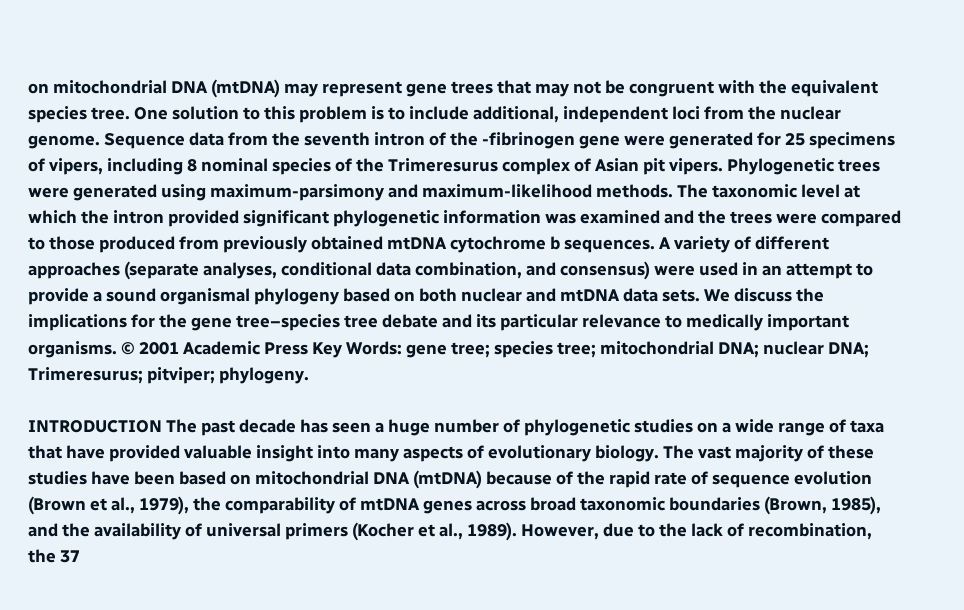on mitochondrial DNA (mtDNA) may represent gene trees that may not be congruent with the equivalent species tree. One solution to this problem is to include additional, independent loci from the nuclear genome. Sequence data from the seventh intron of the -fibrinogen gene were generated for 25 specimens of vipers, including 8 nominal species of the Trimeresurus complex of Asian pit vipers. Phylogenetic trees were generated using maximum-parsimony and maximum-likelihood methods. The taxonomic level at which the intron provided significant phylogenetic information was examined and the trees were compared to those produced from previously obtained mtDNA cytochrome b sequences. A variety of different approaches (separate analyses, conditional data combination, and consensus) were used in an attempt to provide a sound organismal phylogeny based on both nuclear and mtDNA data sets. We discuss the implications for the gene tree–species tree debate and its particular relevance to medically important organisms. © 2001 Academic Press Key Words: gene tree; species tree; mitochondrial DNA; nuclear DNA; Trimeresurus; pitviper; phylogeny.

INTRODUCTION The past decade has seen a huge number of phylogenetic studies on a wide range of taxa that have provided valuable insight into many aspects of evolutionary biology. The vast majority of these studies have been based on mitochondrial DNA (mtDNA) because of the rapid rate of sequence evolution (Brown et al., 1979), the comparability of mtDNA genes across broad taxonomic boundaries (Brown, 1985), and the availability of universal primers (Kocher et al., 1989). However, due to the lack of recombination, the 37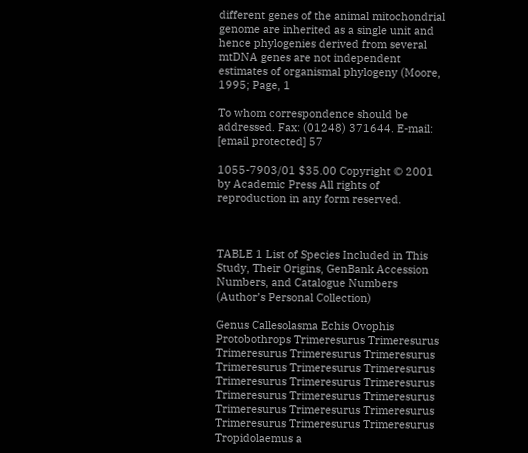different genes of the animal mitochondrial genome are inherited as a single unit and hence phylogenies derived from several mtDNA genes are not independent estimates of organismal phylogeny (Moore, 1995; Page, 1

To whom correspondence should be addressed. Fax: (01248) 371644. E-mail: [email protected] 57

1055-7903/01 $35.00 Copyright © 2001 by Academic Press All rights of reproduction in any form reserved.



TABLE 1 List of Species Included in This Study, Their Origins, GenBank Accession Numbers, and Catalogue Numbers (Author’s Personal Collection)

Genus Callesolasma Echis Ovophis Protobothrops Trimeresurus Trimeresurus Trimeresurus Trimeresurus Trimeresurus Trimeresurus Trimeresurus Trimeresurus Trimeresurus Trimeresurus Trimeresurus Trimeresurus Trimeresurus Trimeresurus Trimeresurus Trimeresurus Trimeresurus Trimeresurus Trimeresurus Trimeresurus Tropidolaemus a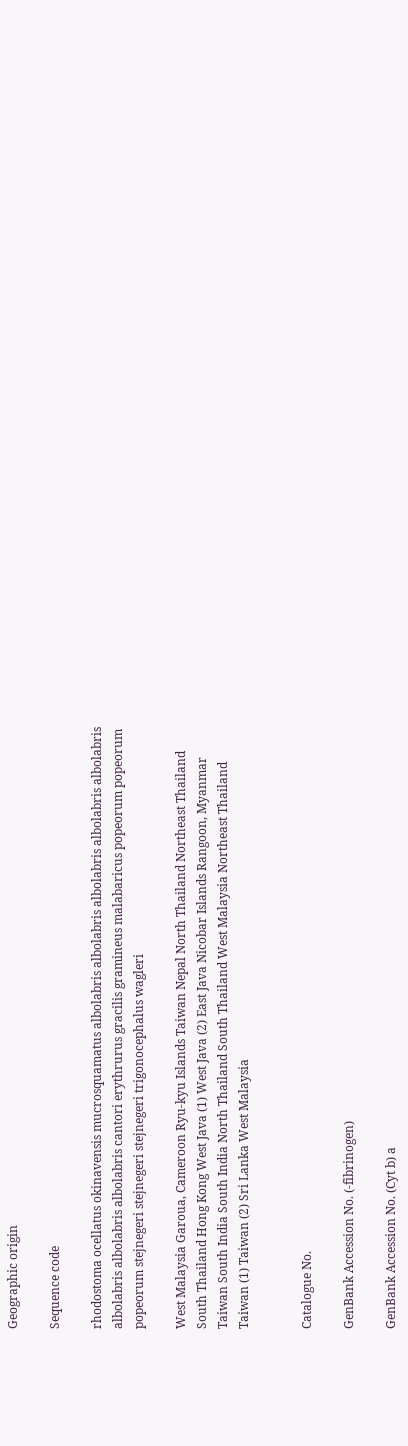Geographic origin

Sequence code

rhodostoma ocellatus okinavensis mucrosquamatus albolabris albolabris albolabris albolabris albolabris albolabris albolabris albolabris cantori erythrurus gracilis gramineus malabaricus popeorum popeorum popeorum stejnegeri stejnegeri stejnegeri trigonocephalus wagleri

West Malaysia Garoua, Cameroon Ryu-kyu Islands Taiwan Nepal North Thailand Northeast Thailand South Thailand Hong Kong West Java (1) West Java (2) East Java Nicobar Islands Rangoon, Myanmar Taiwan South India South India North Thailand South Thailand West Malaysia Northeast Thailand Taiwan (1) Taiwan (2) Sri Lanka West Malaysia


Catalogue No.

GenBank Accession No. (-fibrinogen)

GenBank Accession No. (Cyt b) a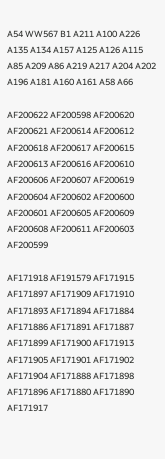A54 WW567 B1 A211 A100 A226 A135 A134 A157 A125 A126 A115 A85 A209 A86 A219 A217 A204 A202 A196 A181 A160 A161 A58 A66

AF200622 AF200598 AF200620 AF200621 AF200614 AF200612 AF200618 AF200617 AF200615 AF200613 AF200616 AF200610 AF200606 AF200607 AF200619 AF200604 AF200602 AF200600 AF200601 AF200605 AF200609 AF200608 AF200611 AF200603 AF200599

AF171918 AF191579 AF171915 AF171897 AF171909 AF171910 AF171893 AF171894 AF171884 AF171886 AF171891 AF171887 AF171899 AF171900 AF171913 AF171905 AF171901 AF171902 AF171904 AF171888 AF171898 AF171896 AF171880 AF171890 AF171917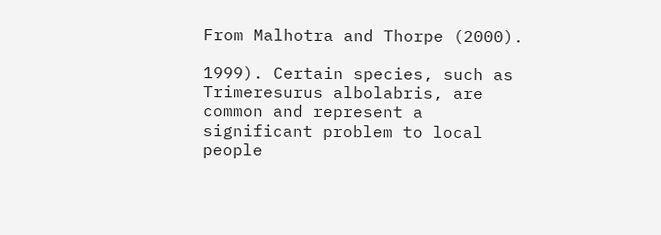From Malhotra and Thorpe (2000).

1999). Certain species, such as Trimeresurus albolabris, are common and represent a significant problem to local people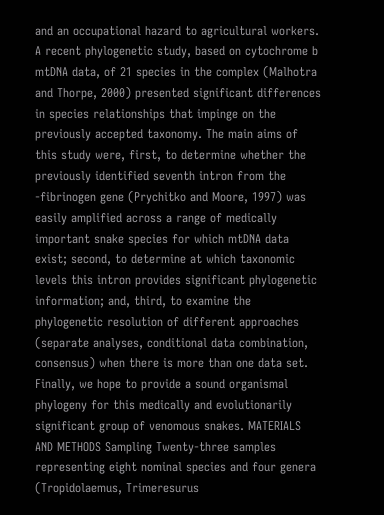and an occupational hazard to agricultural workers. A recent phylogenetic study, based on cytochrome b mtDNA data, of 21 species in the complex (Malhotra and Thorpe, 2000) presented significant differences in species relationships that impinge on the previously accepted taxonomy. The main aims of this study were, first, to determine whether the previously identified seventh intron from the -fibrinogen gene (Prychitko and Moore, 1997) was easily amplified across a range of medically important snake species for which mtDNA data exist; second, to determine at which taxonomic levels this intron provides significant phylogenetic information; and, third, to examine the phylogenetic resolution of different approaches (separate analyses, conditional data combination, consensus) when there is more than one data set. Finally, we hope to provide a sound organismal phylogeny for this medically and evolutionarily significant group of venomous snakes. MATERIALS AND METHODS Sampling Twenty-three samples representing eight nominal species and four genera (Tropidolaemus, Trimeresurus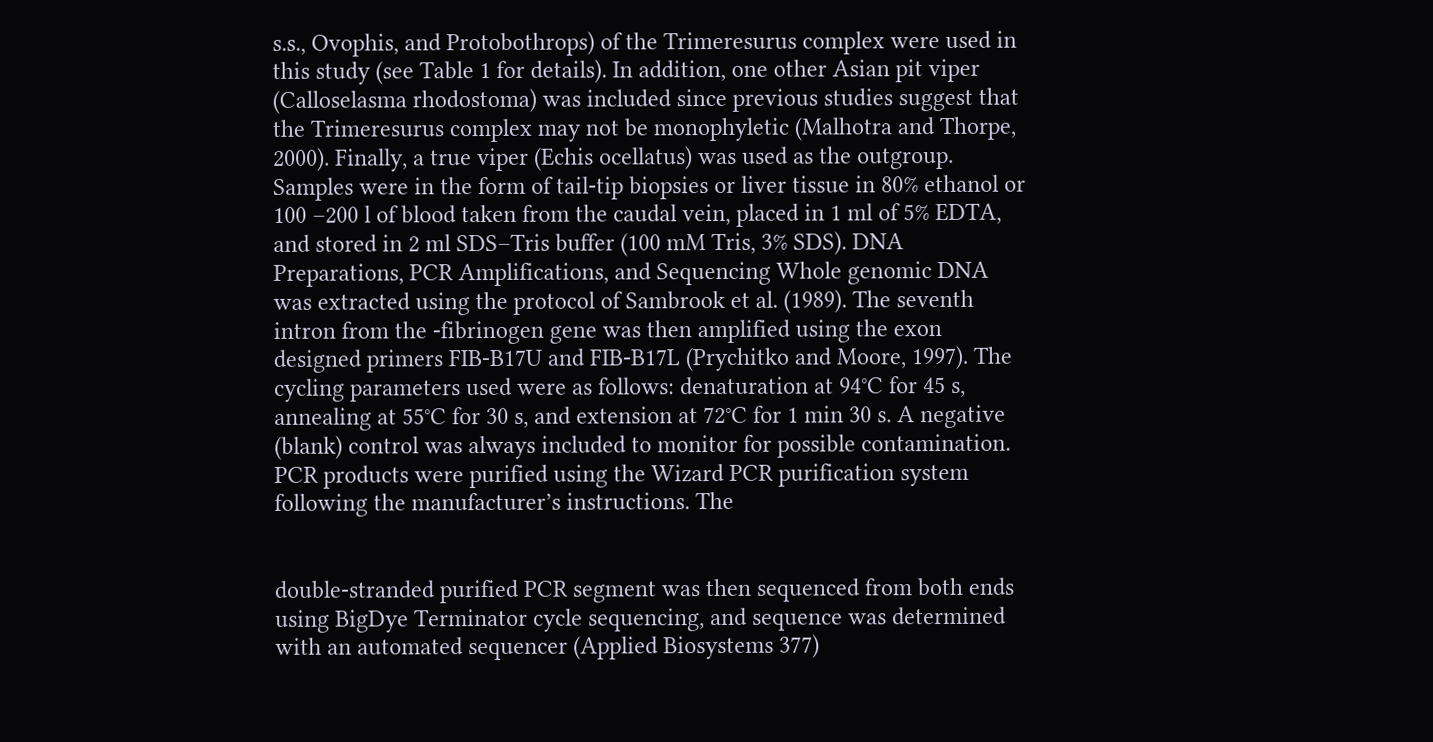s.s., Ovophis, and Protobothrops) of the Trimeresurus complex were used in this study (see Table 1 for details). In addition, one other Asian pit viper (Calloselasma rhodostoma) was included since previous studies suggest that the Trimeresurus complex may not be monophyletic (Malhotra and Thorpe, 2000). Finally, a true viper (Echis ocellatus) was used as the outgroup. Samples were in the form of tail-tip biopsies or liver tissue in 80% ethanol or 100 –200 l of blood taken from the caudal vein, placed in 1 ml of 5% EDTA, and stored in 2 ml SDS–Tris buffer (100 mM Tris, 3% SDS). DNA Preparations, PCR Amplifications, and Sequencing Whole genomic DNA was extracted using the protocol of Sambrook et al. (1989). The seventh intron from the -fibrinogen gene was then amplified using the exon designed primers FIB-B17U and FIB-B17L (Prychitko and Moore, 1997). The cycling parameters used were as follows: denaturation at 94°C for 45 s, annealing at 55°C for 30 s, and extension at 72°C for 1 min 30 s. A negative (blank) control was always included to monitor for possible contamination. PCR products were purified using the Wizard PCR purification system following the manufacturer’s instructions. The


double-stranded purified PCR segment was then sequenced from both ends using BigDye Terminator cycle sequencing, and sequence was determined with an automated sequencer (Applied Biosystems 377)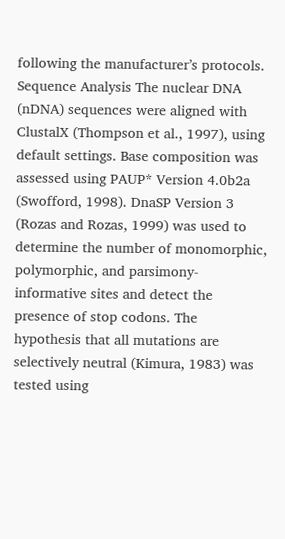following the manufacturer’s protocols. Sequence Analysis The nuclear DNA (nDNA) sequences were aligned with ClustalX (Thompson et al., 1997), using default settings. Base composition was assessed using PAUP* Version 4.0b2a (Swofford, 1998). DnaSP Version 3 (Rozas and Rozas, 1999) was used to determine the number of monomorphic, polymorphic, and parsimony-informative sites and detect the presence of stop codons. The hypothesis that all mutations are selectively neutral (Kimura, 1983) was tested using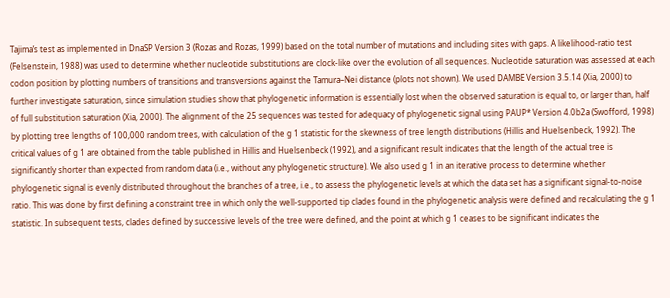Tajima’s test as implemented in DnaSP Version 3 (Rozas and Rozas, 1999) based on the total number of mutations and including sites with gaps. A likelihood-ratio test (Felsenstein, 1988) was used to determine whether nucleotide substitutions are clock-like over the evolution of all sequences. Nucleotide saturation was assessed at each codon position by plotting numbers of transitions and transversions against the Tamura–Nei distance (plots not shown). We used DAMBE Version 3.5.14 (Xia, 2000) to further investigate saturation, since simulation studies show that phylogenetic information is essentially lost when the observed saturation is equal to, or larger than, half of full substitution saturation (Xia, 2000). The alignment of the 25 sequences was tested for adequacy of phylogenetic signal using PAUP* Version 4.0b2a (Swofford, 1998) by plotting tree lengths of 100,000 random trees, with calculation of the g 1 statistic for the skewness of tree length distributions (Hillis and Huelsenbeck, 1992). The critical values of g 1 are obtained from the table published in Hillis and Huelsenbeck (1992), and a significant result indicates that the length of the actual tree is significantly shorter than expected from random data (i.e., without any phylogenetic structure). We also used g 1 in an iterative process to determine whether phylogenetic signal is evenly distributed throughout the branches of a tree, i.e., to assess the phylogenetic levels at which the data set has a significant signal-to-noise ratio. This was done by first defining a constraint tree in which only the well-supported tip clades found in the phylogenetic analysis were defined and recalculating the g 1 statistic. In subsequent tests, clades defined by successive levels of the tree were defined, and the point at which g 1 ceases to be significant indicates the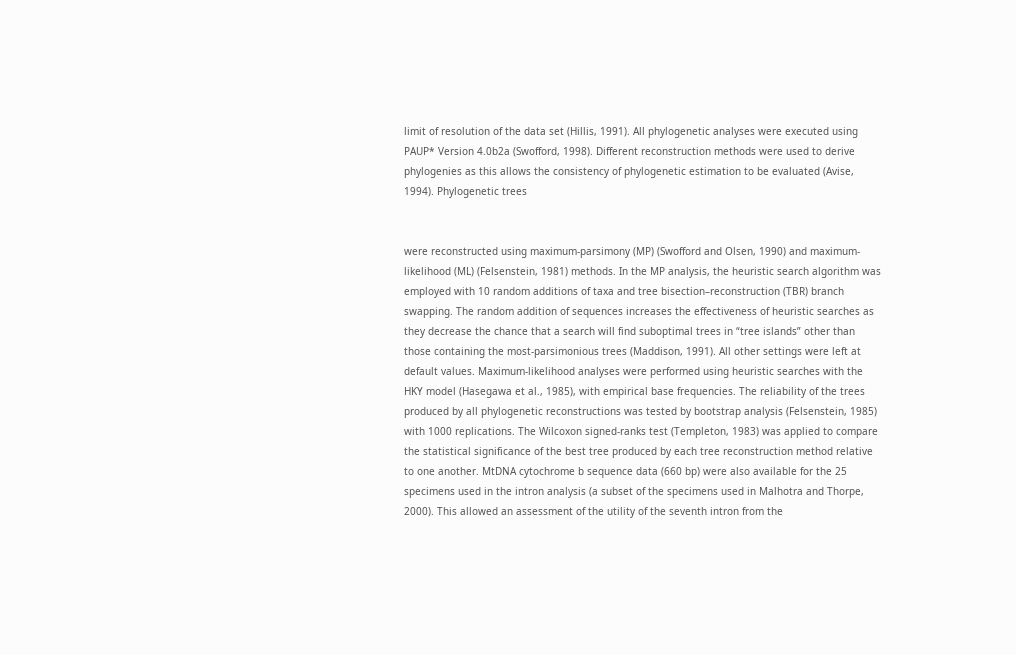limit of resolution of the data set (Hillis, 1991). All phylogenetic analyses were executed using PAUP* Version 4.0b2a (Swofford, 1998). Different reconstruction methods were used to derive phylogenies as this allows the consistency of phylogenetic estimation to be evaluated (Avise, 1994). Phylogenetic trees


were reconstructed using maximum-parsimony (MP) (Swofford and Olsen, 1990) and maximum-likelihood (ML) (Felsenstein, 1981) methods. In the MP analysis, the heuristic search algorithm was employed with 10 random additions of taxa and tree bisection–reconstruction (TBR) branch swapping. The random addition of sequences increases the effectiveness of heuristic searches as they decrease the chance that a search will find suboptimal trees in “tree islands” other than those containing the most-parsimonious trees (Maddison, 1991). All other settings were left at default values. Maximum-likelihood analyses were performed using heuristic searches with the HKY model (Hasegawa et al., 1985), with empirical base frequencies. The reliability of the trees produced by all phylogenetic reconstructions was tested by bootstrap analysis (Felsenstein, 1985) with 1000 replications. The Wilcoxon signed-ranks test (Templeton, 1983) was applied to compare the statistical significance of the best tree produced by each tree reconstruction method relative to one another. MtDNA cytochrome b sequence data (660 bp) were also available for the 25 specimens used in the intron analysis (a subset of the specimens used in Malhotra and Thorpe, 2000). This allowed an assessment of the utility of the seventh intron from the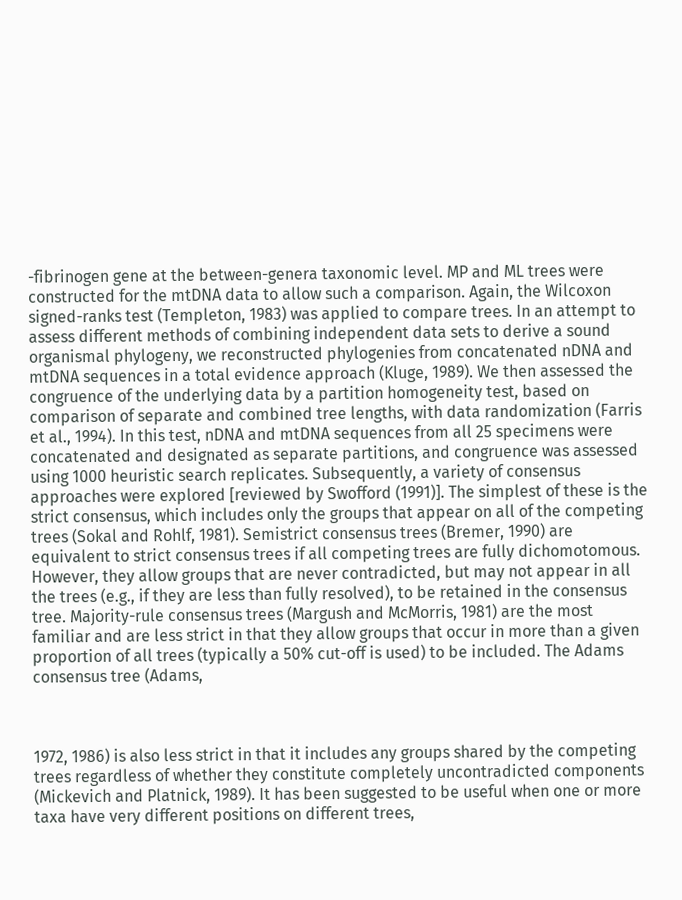-fibrinogen gene at the between-genera taxonomic level. MP and ML trees were constructed for the mtDNA data to allow such a comparison. Again, the Wilcoxon signed-ranks test (Templeton, 1983) was applied to compare trees. In an attempt to assess different methods of combining independent data sets to derive a sound organismal phylogeny, we reconstructed phylogenies from concatenated nDNA and mtDNA sequences in a total evidence approach (Kluge, 1989). We then assessed the congruence of the underlying data by a partition homogeneity test, based on comparison of separate and combined tree lengths, with data randomization (Farris et al., 1994). In this test, nDNA and mtDNA sequences from all 25 specimens were concatenated and designated as separate partitions, and congruence was assessed using 1000 heuristic search replicates. Subsequently, a variety of consensus approaches were explored [reviewed by Swofford (1991)]. The simplest of these is the strict consensus, which includes only the groups that appear on all of the competing trees (Sokal and Rohlf, 1981). Semistrict consensus trees (Bremer, 1990) are equivalent to strict consensus trees if all competing trees are fully dichomotomous. However, they allow groups that are never contradicted, but may not appear in all the trees (e.g., if they are less than fully resolved), to be retained in the consensus tree. Majority-rule consensus trees (Margush and McMorris, 1981) are the most familiar and are less strict in that they allow groups that occur in more than a given proportion of all trees (typically a 50% cut-off is used) to be included. The Adams consensus tree (Adams,



1972, 1986) is also less strict in that it includes any groups shared by the competing trees regardless of whether they constitute completely uncontradicted components (Mickevich and Platnick, 1989). It has been suggested to be useful when one or more taxa have very different positions on different trees,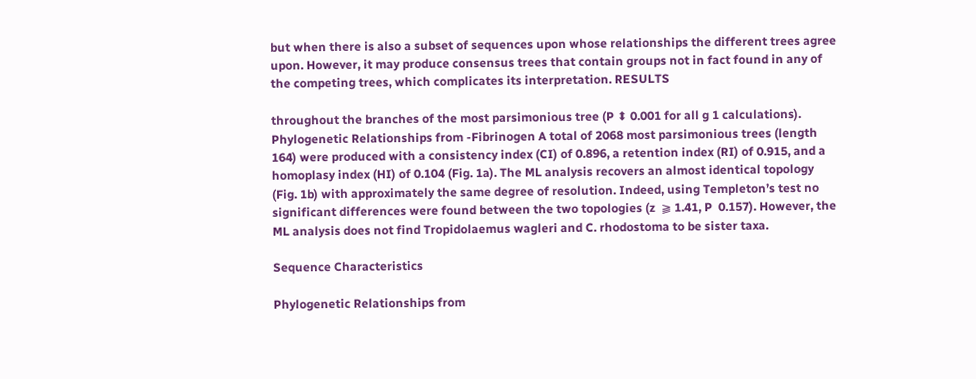but when there is also a subset of sequences upon whose relationships the different trees agree upon. However, it may produce consensus trees that contain groups not in fact found in any of the competing trees, which complicates its interpretation. RESULTS

throughout the branches of the most parsimonious tree (P ⬍ 0.001 for all g 1 calculations). Phylogenetic Relationships from -Fibrinogen A total of 2068 most parsimonious trees (length  164) were produced with a consistency index (CI) of 0.896, a retention index (RI) of 0.915, and a homoplasy index (HI) of 0.104 (Fig. 1a). The ML analysis recovers an almost identical topology (Fig. 1b) with approximately the same degree of resolution. Indeed, using Templeton’s test no significant differences were found between the two topologies (z  ⫺ 1.41, P  0.157). However, the ML analysis does not find Tropidolaemus wagleri and C. rhodostoma to be sister taxa.

Sequence Characteristics

Phylogenetic Relationships from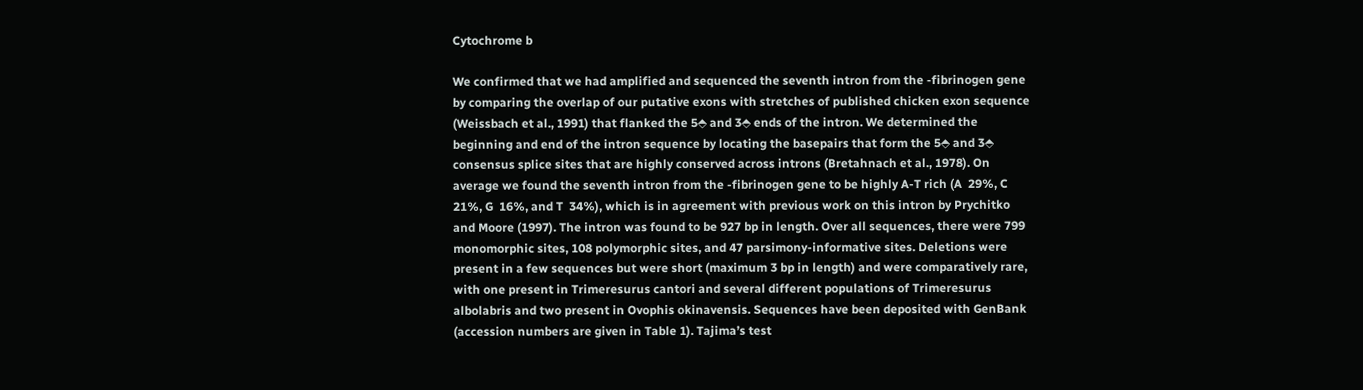Cytochrome b

We confirmed that we had amplified and sequenced the seventh intron from the -fibrinogen gene by comparing the overlap of our putative exons with stretches of published chicken exon sequence (Weissbach et al., 1991) that flanked the 5⬘ and 3⬘ ends of the intron. We determined the beginning and end of the intron sequence by locating the basepairs that form the 5⬘ and 3⬘ consensus splice sites that are highly conserved across introns (Bretahnach et al., 1978). On average we found the seventh intron from the -fibrinogen gene to be highly A-T rich (A  29%, C  21%, G  16%, and T  34%), which is in agreement with previous work on this intron by Prychitko and Moore (1997). The intron was found to be 927 bp in length. Over all sequences, there were 799 monomorphic sites, 108 polymorphic sites, and 47 parsimony-informative sites. Deletions were present in a few sequences but were short (maximum 3 bp in length) and were comparatively rare, with one present in Trimeresurus cantori and several different populations of Trimeresurus albolabris and two present in Ovophis okinavensis. Sequences have been deposited with GenBank (accession numbers are given in Table 1). Tajima’s test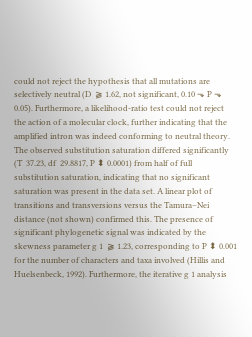could not reject the hypothesis that all mutations are selectively neutral (D  ⫺ 1.62, not significant, 0.10 ⬎ P ⬎ 0.05). Furthermore, a likelihood-ratio test could not reject the action of a molecular clock, further indicating that the amplified intron was indeed conforming to neutral theory. The observed substitution saturation differed significantly (T  37.23, df  29.8817, P ⬍ 0.0001) from half of full substitution saturation, indicating that no significant saturation was present in the data set. A linear plot of transitions and transversions versus the Tamura–Nei distance (not shown) confirmed this. The presence of significant phylogenetic signal was indicated by the skewness parameter g 1  ⫺ 1.23, corresponding to P ⬍ 0.001 for the number of characters and taxa involved (Hillis and Huelsenbeck, 1992). Furthermore, the iterative g 1 analysis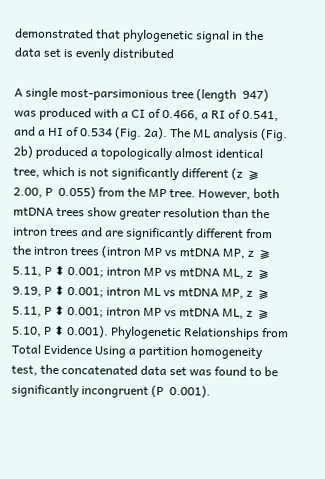demonstrated that phylogenetic signal in the data set is evenly distributed

A single most-parsimonious tree (length  947) was produced with a CI of 0.466, a RI of 0.541, and a HI of 0.534 (Fig. 2a). The ML analysis (Fig. 2b) produced a topologically almost identical tree, which is not significantly different (z  ⫺ 2.00, P  0.055) from the MP tree. However, both mtDNA trees show greater resolution than the intron trees and are significantly different from the intron trees (intron MP vs mtDNA MP, z  ⫺ 5.11, P ⬍ 0.001; intron MP vs mtDNA ML, z  ⫺ 9.19, P ⬍ 0.001; intron ML vs mtDNA MP, z  ⫺ 5.11, P ⬍ 0.001; intron MP vs mtDNA ML, z  ⫺ 5.10, P ⬍ 0.001). Phylogenetic Relationships from Total Evidence Using a partition homogeneity test, the concatenated data set was found to be significantly incongruent (P  0.001).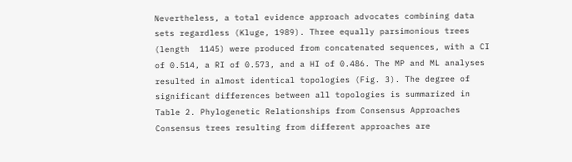Nevertheless, a total evidence approach advocates combining data sets regardless (Kluge, 1989). Three equally parsimonious trees (length  1145) were produced from concatenated sequences, with a CI of 0.514, a RI of 0.573, and a HI of 0.486. The MP and ML analyses resulted in almost identical topologies (Fig. 3). The degree of significant differences between all topologies is summarized in Table 2. Phylogenetic Relationships from Consensus Approaches Consensus trees resulting from different approaches are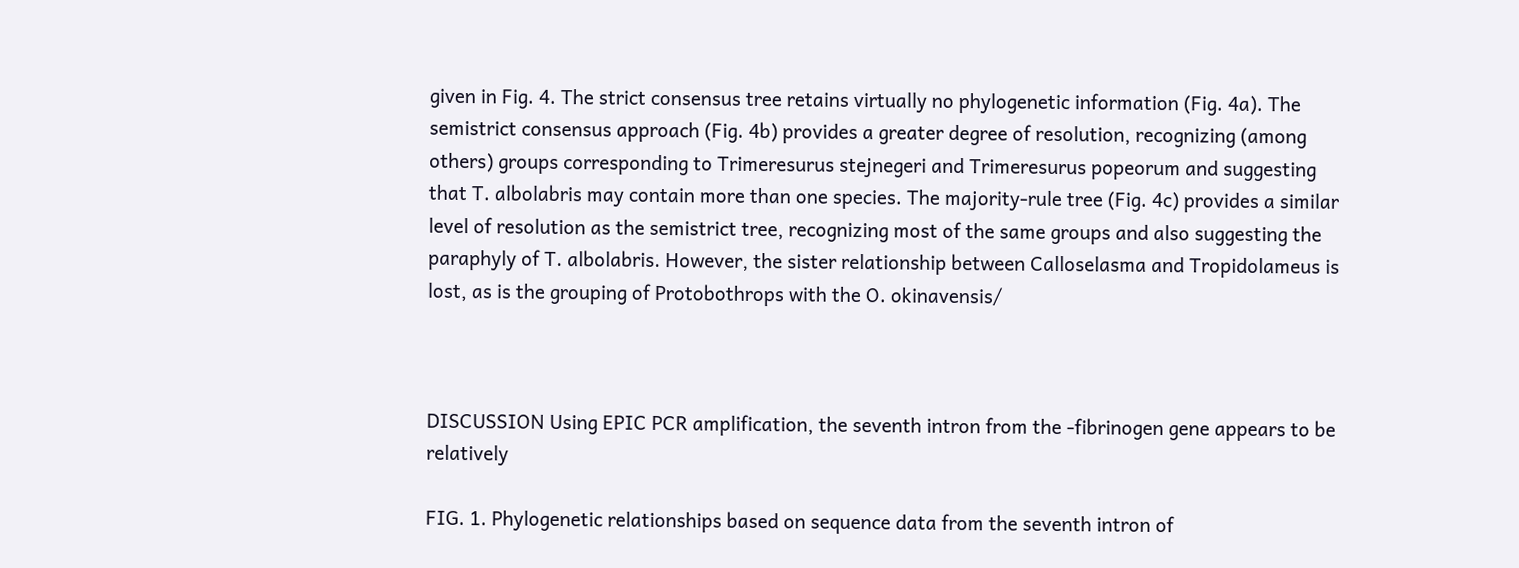given in Fig. 4. The strict consensus tree retains virtually no phylogenetic information (Fig. 4a). The semistrict consensus approach (Fig. 4b) provides a greater degree of resolution, recognizing (among others) groups corresponding to Trimeresurus stejnegeri and Trimeresurus popeorum and suggesting that T. albolabris may contain more than one species. The majority-rule tree (Fig. 4c) provides a similar level of resolution as the semistrict tree, recognizing most of the same groups and also suggesting the paraphyly of T. albolabris. However, the sister relationship between Calloselasma and Tropidolameus is lost, as is the grouping of Protobothrops with the O. okinavensis/



DISCUSSION Using EPIC PCR amplification, the seventh intron from the -fibrinogen gene appears to be relatively

FIG. 1. Phylogenetic relationships based on sequence data from the seventh intron of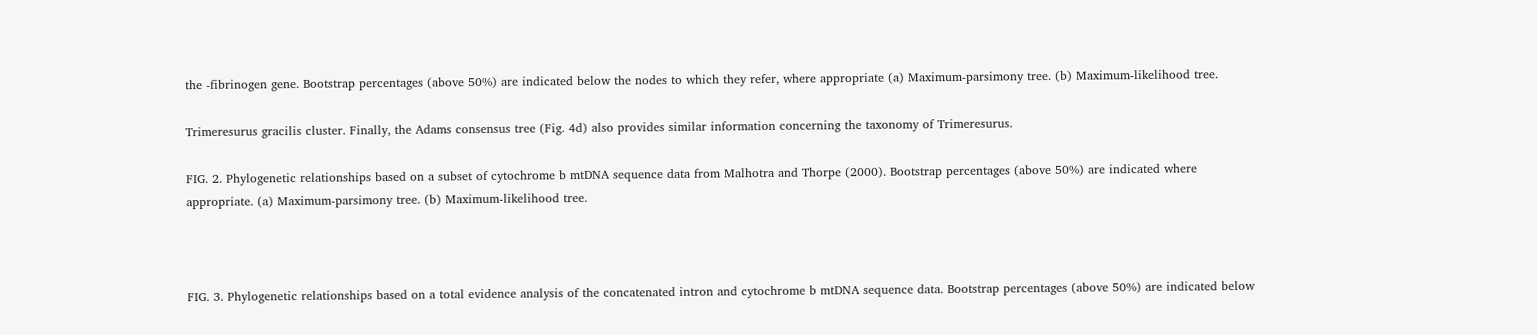the -fibrinogen gene. Bootstrap percentages (above 50%) are indicated below the nodes to which they refer, where appropriate (a) Maximum-parsimony tree. (b) Maximum-likelihood tree.

Trimeresurus gracilis cluster. Finally, the Adams consensus tree (Fig. 4d) also provides similar information concerning the taxonomy of Trimeresurus.

FIG. 2. Phylogenetic relationships based on a subset of cytochrome b mtDNA sequence data from Malhotra and Thorpe (2000). Bootstrap percentages (above 50%) are indicated where appropriate. (a) Maximum-parsimony tree. (b) Maximum-likelihood tree.



FIG. 3. Phylogenetic relationships based on a total evidence analysis of the concatenated intron and cytochrome b mtDNA sequence data. Bootstrap percentages (above 50%) are indicated below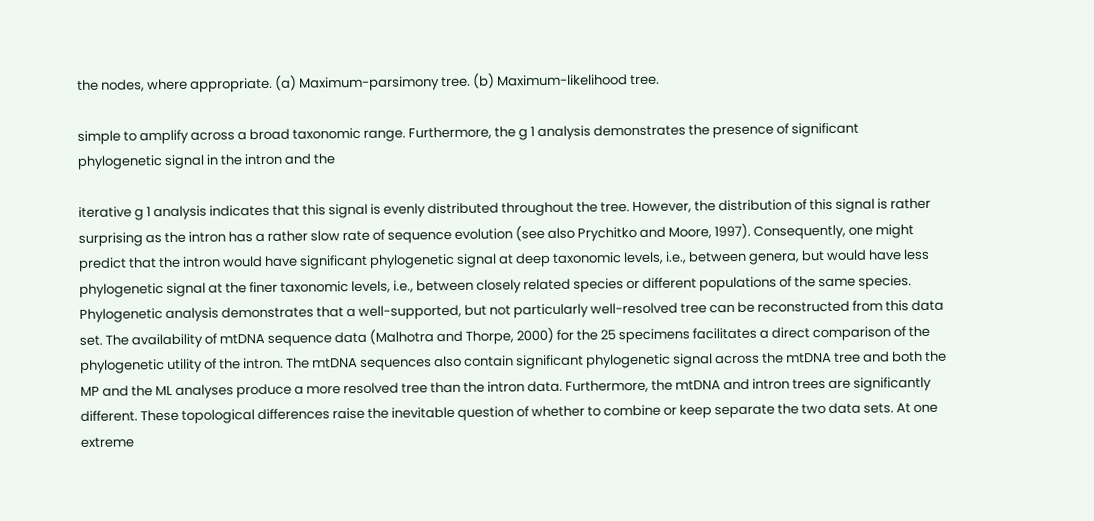the nodes, where appropriate. (a) Maximum-parsimony tree. (b) Maximum-likelihood tree.

simple to amplify across a broad taxonomic range. Furthermore, the g 1 analysis demonstrates the presence of significant phylogenetic signal in the intron and the

iterative g 1 analysis indicates that this signal is evenly distributed throughout the tree. However, the distribution of this signal is rather surprising as the intron has a rather slow rate of sequence evolution (see also Prychitko and Moore, 1997). Consequently, one might predict that the intron would have significant phylogenetic signal at deep taxonomic levels, i.e., between genera, but would have less phylogenetic signal at the finer taxonomic levels, i.e., between closely related species or different populations of the same species. Phylogenetic analysis demonstrates that a well-supported, but not particularly well-resolved tree can be reconstructed from this data set. The availability of mtDNA sequence data (Malhotra and Thorpe, 2000) for the 25 specimens facilitates a direct comparison of the phylogenetic utility of the intron. The mtDNA sequences also contain significant phylogenetic signal across the mtDNA tree and both the MP and the ML analyses produce a more resolved tree than the intron data. Furthermore, the mtDNA and intron trees are significantly different. These topological differences raise the inevitable question of whether to combine or keep separate the two data sets. At one extreme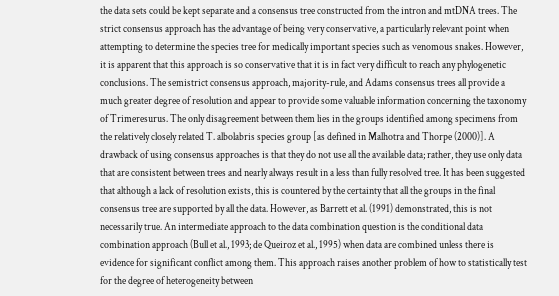the data sets could be kept separate and a consensus tree constructed from the intron and mtDNA trees. The strict consensus approach has the advantage of being very conservative, a particularly relevant point when attempting to determine the species tree for medically important species such as venomous snakes. However, it is apparent that this approach is so conservative that it is in fact very difficult to reach any phylogenetic conclusions. The semistrict consensus approach, majority-rule, and Adams consensus trees all provide a much greater degree of resolution and appear to provide some valuable information concerning the taxonomy of Trimeresurus. The only disagreement between them lies in the groups identified among specimens from the relatively closely related T. albolabris species group [as defined in Malhotra and Thorpe (2000)]. A drawback of using consensus approaches is that they do not use all the available data; rather, they use only data that are consistent between trees and nearly always result in a less than fully resolved tree. It has been suggested that although a lack of resolution exists, this is countered by the certainty that all the groups in the final consensus tree are supported by all the data. However, as Barrett et al. (1991) demonstrated, this is not necessarily true. An intermediate approach to the data combination question is the conditional data combination approach (Bull et al., 1993; de Queiroz et al., 1995) when data are combined unless there is evidence for significant conflict among them. This approach raises another problem of how to statistically test for the degree of heterogeneity between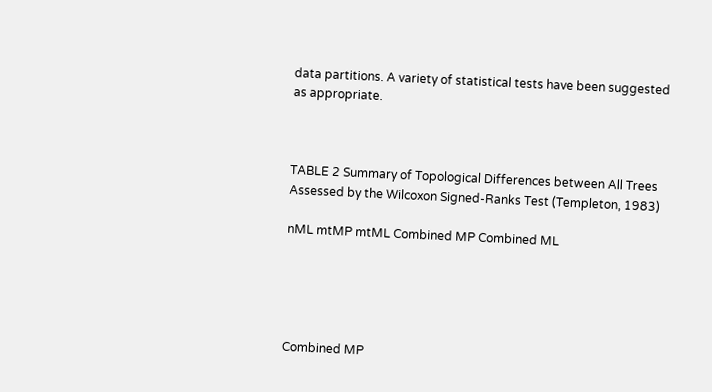data partitions. A variety of statistical tests have been suggested as appropriate.



TABLE 2 Summary of Topological Differences between All Trees Assessed by the Wilcoxon Signed-Ranks Test (Templeton, 1983)

nML mtMP mtML Combined MP Combined ML





Combined MP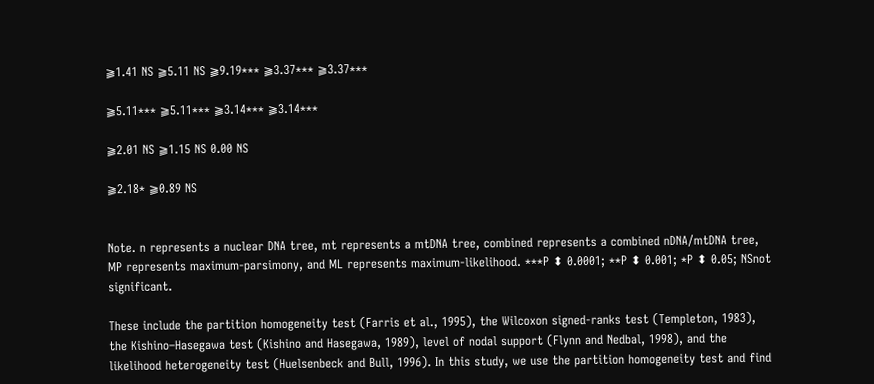⫺1.41 NS ⫺5.11 NS ⫺9.19*** ⫺3.37*** ⫺3.37***

⫺5.11*** ⫺5.11*** ⫺3.14*** ⫺3.14***

⫺2.01 NS ⫺1.15 NS 0.00 NS

⫺2.18* ⫺0.89 NS


Note. n represents a nuclear DNA tree, mt represents a mtDNA tree, combined represents a combined nDNA/mtDNA tree, MP represents maximum-parsimony, and ML represents maximum-likelihood. ***P ⬍ 0.0001; **P ⬍ 0.001; *P ⬍ 0.05; NSnot significant.

These include the partition homogeneity test (Farris et al., 1995), the Wilcoxon signed-ranks test (Templeton, 1983), the Kishino–Hasegawa test (Kishino and Hasegawa, 1989), level of nodal support (Flynn and Nedbal, 1998), and the likelihood heterogeneity test (Huelsenbeck and Bull, 1996). In this study, we use the partition homogeneity test and find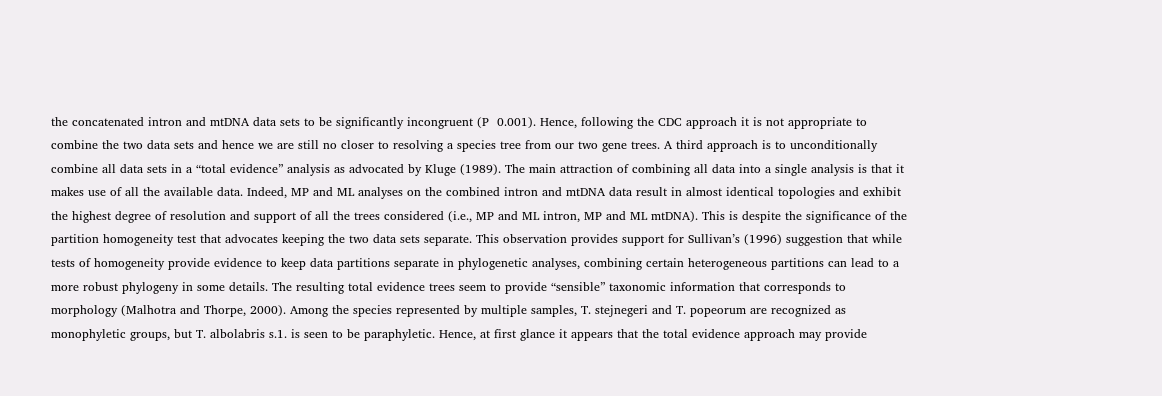the concatenated intron and mtDNA data sets to be significantly incongruent (P  0.001). Hence, following the CDC approach it is not appropriate to combine the two data sets and hence we are still no closer to resolving a species tree from our two gene trees. A third approach is to unconditionally combine all data sets in a “total evidence” analysis as advocated by Kluge (1989). The main attraction of combining all data into a single analysis is that it makes use of all the available data. Indeed, MP and ML analyses on the combined intron and mtDNA data result in almost identical topologies and exhibit the highest degree of resolution and support of all the trees considered (i.e., MP and ML intron, MP and ML mtDNA). This is despite the significance of the partition homogeneity test that advocates keeping the two data sets separate. This observation provides support for Sullivan’s (1996) suggestion that while tests of homogeneity provide evidence to keep data partitions separate in phylogenetic analyses, combining certain heterogeneous partitions can lead to a more robust phylogeny in some details. The resulting total evidence trees seem to provide “sensible” taxonomic information that corresponds to morphology (Malhotra and Thorpe, 2000). Among the species represented by multiple samples, T. stejnegeri and T. popeorum are recognized as monophyletic groups, but T. albolabris s.1. is seen to be paraphyletic. Hence, at first glance it appears that the total evidence approach may provide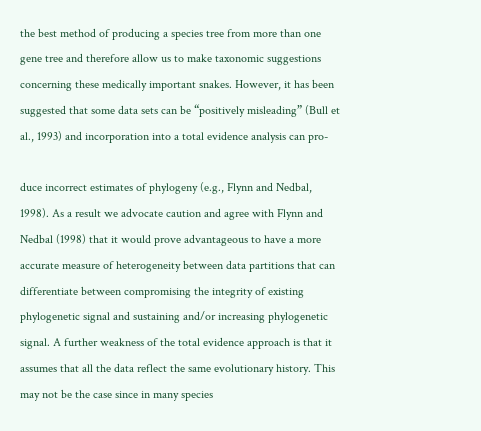the best method of producing a species tree from more than one gene tree and therefore allow us to make taxonomic suggestions concerning these medically important snakes. However, it has been suggested that some data sets can be “positively misleading” (Bull et al., 1993) and incorporation into a total evidence analysis can pro-

duce incorrect estimates of phylogeny (e.g., Flynn and Nedbal, 1998). As a result we advocate caution and agree with Flynn and Nedbal (1998) that it would prove advantageous to have a more accurate measure of heterogeneity between data partitions that can differentiate between compromising the integrity of existing phylogenetic signal and sustaining and/or increasing phylogenetic signal. A further weakness of the total evidence approach is that it assumes that all the data reflect the same evolutionary history. This may not be the case since in many species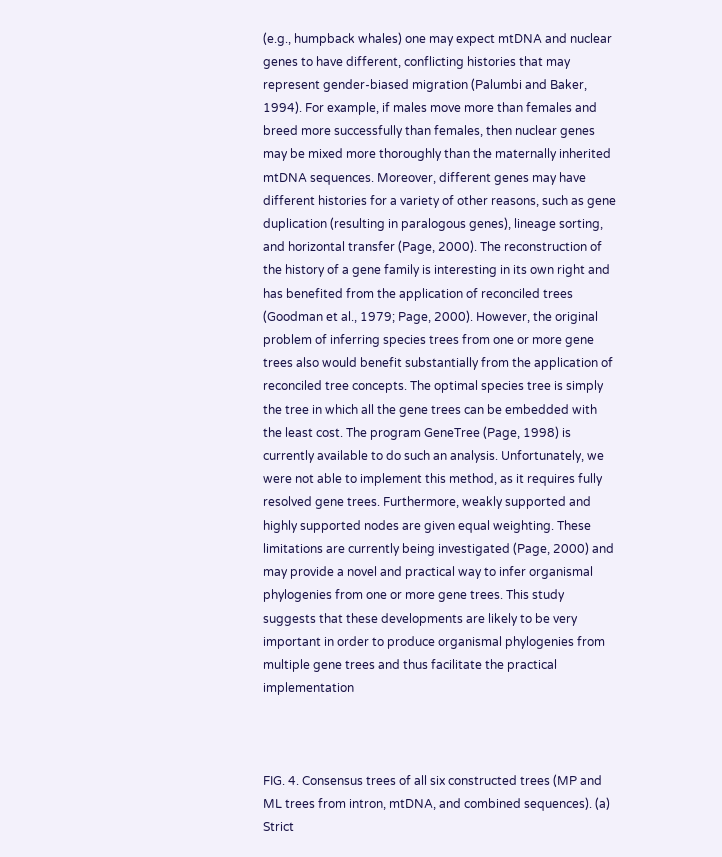(e.g., humpback whales) one may expect mtDNA and nuclear genes to have different, conflicting histories that may represent gender-biased migration (Palumbi and Baker, 1994). For example, if males move more than females and breed more successfully than females, then nuclear genes may be mixed more thoroughly than the maternally inherited mtDNA sequences. Moreover, different genes may have different histories for a variety of other reasons, such as gene duplication (resulting in paralogous genes), lineage sorting, and horizontal transfer (Page, 2000). The reconstruction of the history of a gene family is interesting in its own right and has benefited from the application of reconciled trees (Goodman et al., 1979; Page, 2000). However, the original problem of inferring species trees from one or more gene trees also would benefit substantially from the application of reconciled tree concepts. The optimal species tree is simply the tree in which all the gene trees can be embedded with the least cost. The program GeneTree (Page, 1998) is currently available to do such an analysis. Unfortunately, we were not able to implement this method, as it requires fully resolved gene trees. Furthermore, weakly supported and highly supported nodes are given equal weighting. These limitations are currently being investigated (Page, 2000) and may provide a novel and practical way to infer organismal phylogenies from one or more gene trees. This study suggests that these developments are likely to be very important in order to produce organismal phylogenies from multiple gene trees and thus facilitate the practical implementation



FIG. 4. Consensus trees of all six constructed trees (MP and ML trees from intron, mtDNA, and combined sequences). (a) Strict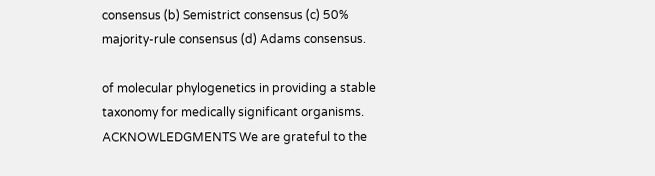consensus (b) Semistrict consensus (c) 50% majority-rule consensus (d) Adams consensus.

of molecular phylogenetics in providing a stable taxonomy for medically significant organisms. ACKNOWLEDGMENTS We are grateful to the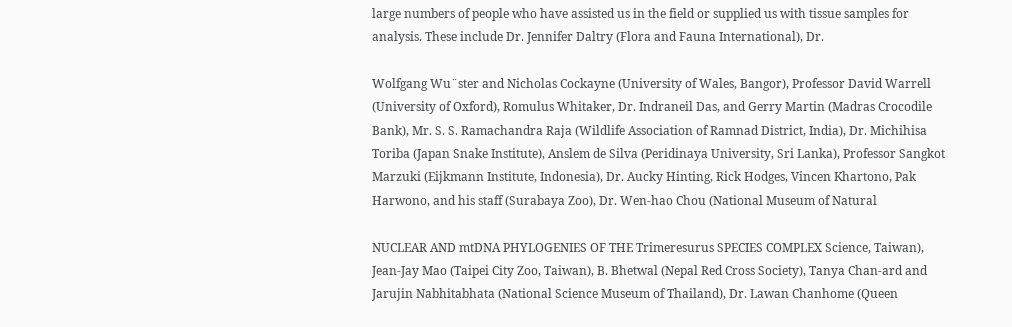large numbers of people who have assisted us in the field or supplied us with tissue samples for analysis. These include Dr. Jennifer Daltry (Flora and Fauna International), Dr.

Wolfgang Wu¨ster and Nicholas Cockayne (University of Wales, Bangor), Professor David Warrell (University of Oxford), Romulus Whitaker, Dr. Indraneil Das, and Gerry Martin (Madras Crocodile Bank), Mr. S. S. Ramachandra Raja (Wildlife Association of Ramnad District, India), Dr. Michihisa Toriba (Japan Snake Institute), Anslem de Silva (Peridinaya University, Sri Lanka), Professor Sangkot Marzuki (Eijkmann Institute, Indonesia), Dr. Aucky Hinting, Rick Hodges, Vincen Khartono, Pak Harwono, and his staff (Surabaya Zoo), Dr. Wen-hao Chou (National Museum of Natural

NUCLEAR AND mtDNA PHYLOGENIES OF THE Trimeresurus SPECIES COMPLEX Science, Taiwan), Jean-Jay Mao (Taipei City Zoo, Taiwan), B. Bhetwal (Nepal Red Cross Society), Tanya Chan-ard and Jarujin Nabhitabhata (National Science Museum of Thailand), Dr. Lawan Chanhome (Queen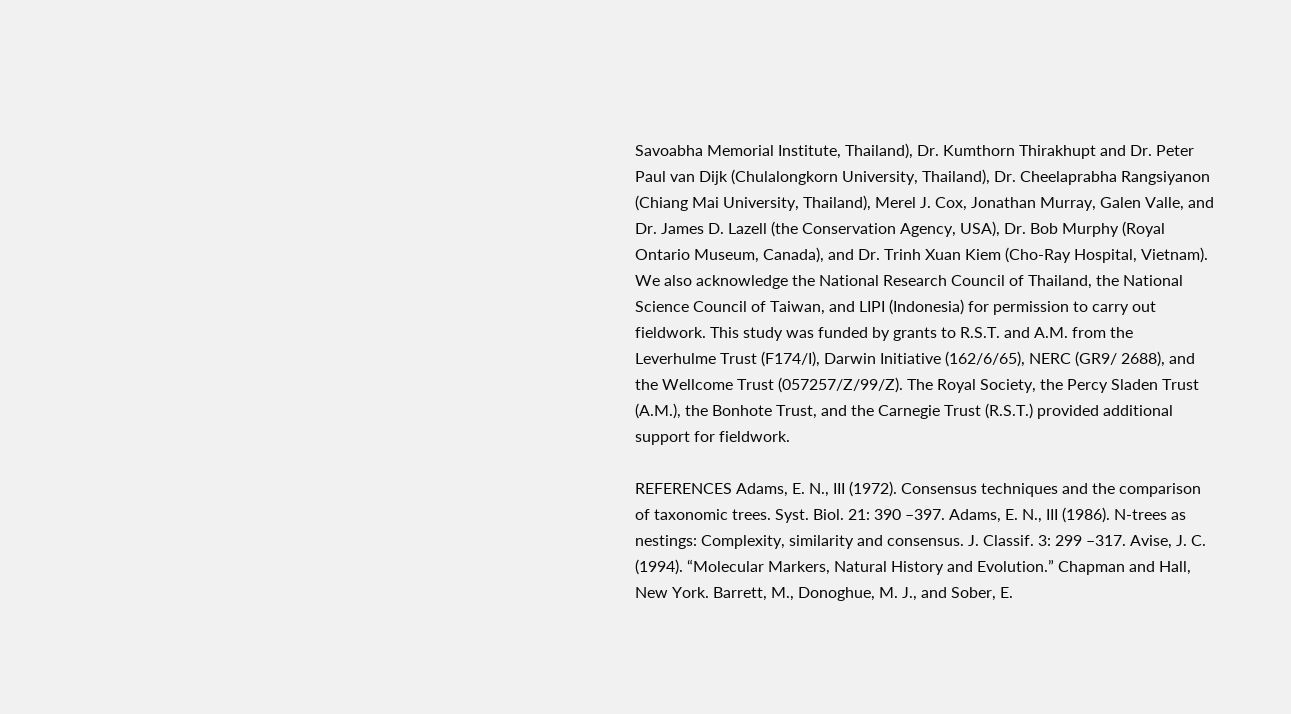Savoabha Memorial Institute, Thailand), Dr. Kumthorn Thirakhupt and Dr. Peter Paul van Dijk (Chulalongkorn University, Thailand), Dr. Cheelaprabha Rangsiyanon (Chiang Mai University, Thailand), Merel J. Cox, Jonathan Murray, Galen Valle, and Dr. James D. Lazell (the Conservation Agency, USA), Dr. Bob Murphy (Royal Ontario Museum, Canada), and Dr. Trinh Xuan Kiem (Cho-Ray Hospital, Vietnam). We also acknowledge the National Research Council of Thailand, the National Science Council of Taiwan, and LIPI (Indonesia) for permission to carry out fieldwork. This study was funded by grants to R.S.T. and A.M. from the Leverhulme Trust (F174/I), Darwin Initiative (162/6/65), NERC (GR9/ 2688), and the Wellcome Trust (057257/Z/99/Z). The Royal Society, the Percy Sladen Trust (A.M.), the Bonhote Trust, and the Carnegie Trust (R.S.T.) provided additional support for fieldwork.

REFERENCES Adams, E. N., III (1972). Consensus techniques and the comparison of taxonomic trees. Syst. Biol. 21: 390 –397. Adams, E. N., III (1986). N-trees as nestings: Complexity, similarity and consensus. J. Classif. 3: 299 –317. Avise, J. C. (1994). “Molecular Markers, Natural History and Evolution.” Chapman and Hall, New York. Barrett, M., Donoghue, M. J., and Sober, E.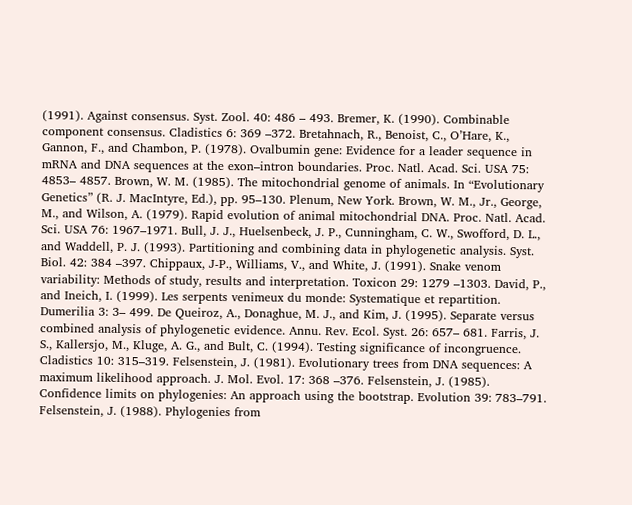(1991). Against consensus. Syst. Zool. 40: 486 – 493. Bremer, K. (1990). Combinable component consensus. Cladistics 6: 369 –372. Bretahnach, R., Benoist, C., O’Hare, K., Gannon, F., and Chambon, P. (1978). Ovalbumin gene: Evidence for a leader sequence in mRNA and DNA sequences at the exon–intron boundaries. Proc. Natl. Acad. Sci. USA 75: 4853– 4857. Brown, W. M. (1985). The mitochondrial genome of animals. In “Evolutionary Genetics” (R. J. MacIntyre, Ed.), pp. 95–130. Plenum, New York. Brown, W. M., Jr., George, M., and Wilson, A. (1979). Rapid evolution of animal mitochondrial DNA. Proc. Natl. Acad. Sci. USA 76: 1967–1971. Bull, J. J., Huelsenbeck, J. P., Cunningham, C. W., Swofford, D. L., and Waddell, P. J. (1993). Partitioning and combining data in phylogenetic analysis. Syst. Biol. 42: 384 –397. Chippaux, J-P., Williams, V., and White, J. (1991). Snake venom variability: Methods of study, results and interpretation. Toxicon 29: 1279 –1303. David, P., and Ineich, I. (1999). Les serpents venimeux du monde: Systematique et repartition. Dumerilia 3: 3– 499. De Queiroz, A., Donaghue, M. J., and Kim, J. (1995). Separate versus combined analysis of phylogenetic evidence. Annu. Rev. Ecol. Syst. 26: 657– 681. Farris, J. S., Kallersjo, M., Kluge, A. G., and Bult, C. (1994). Testing significance of incongruence. Cladistics 10: 315–319. Felsenstein, J. (1981). Evolutionary trees from DNA sequences: A maximum likelihood approach. J. Mol. Evol. 17: 368 –376. Felsenstein, J. (1985). Confidence limits on phylogenies: An approach using the bootstrap. Evolution 39: 783–791. Felsenstein, J. (1988). Phylogenies from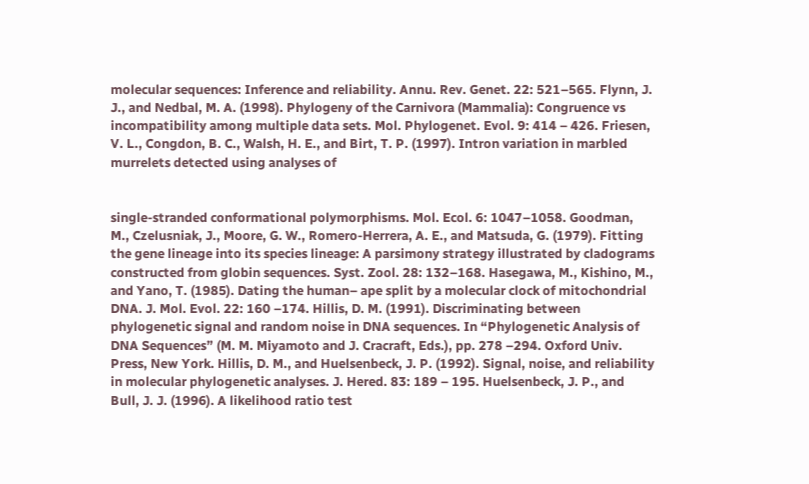molecular sequences: Inference and reliability. Annu. Rev. Genet. 22: 521–565. Flynn, J. J., and Nedbal, M. A. (1998). Phylogeny of the Carnivora (Mammalia): Congruence vs incompatibility among multiple data sets. Mol. Phylogenet. Evol. 9: 414 – 426. Friesen, V. L., Congdon, B. C., Walsh, H. E., and Birt, T. P. (1997). Intron variation in marbled murrelets detected using analyses of


single-stranded conformational polymorphisms. Mol. Ecol. 6: 1047–1058. Goodman, M., Czelusniak, J., Moore, G. W., Romero-Herrera, A. E., and Matsuda, G. (1979). Fitting the gene lineage into its species lineage: A parsimony strategy illustrated by cladograms constructed from globin sequences. Syst. Zool. 28: 132–168. Hasegawa, M., Kishino, M., and Yano, T. (1985). Dating the human– ape split by a molecular clock of mitochondrial DNA. J. Mol. Evol. 22: 160 –174. Hillis, D. M. (1991). Discriminating between phylogenetic signal and random noise in DNA sequences. In “Phylogenetic Analysis of DNA Sequences” (M. M. Miyamoto and J. Cracraft, Eds.), pp. 278 –294. Oxford Univ. Press, New York. Hillis, D. M., and Huelsenbeck, J. P. (1992). Signal, noise, and reliability in molecular phylogenetic analyses. J. Hered. 83: 189 – 195. Huelsenbeck, J. P., and Bull, J. J. (1996). A likelihood ratio test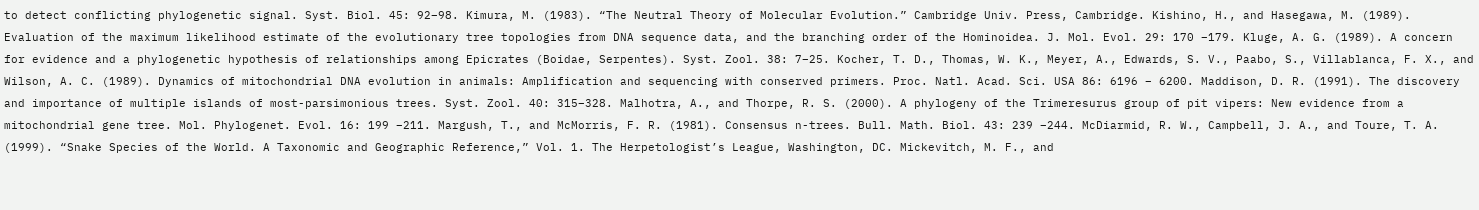to detect conflicting phylogenetic signal. Syst. Biol. 45: 92–98. Kimura, M. (1983). “The Neutral Theory of Molecular Evolution.” Cambridge Univ. Press, Cambridge. Kishino, H., and Hasegawa, M. (1989). Evaluation of the maximum likelihood estimate of the evolutionary tree topologies from DNA sequence data, and the branching order of the Hominoidea. J. Mol. Evol. 29: 170 –179. Kluge, A. G. (1989). A concern for evidence and a phylogenetic hypothesis of relationships among Epicrates (Boidae, Serpentes). Syst. Zool. 38: 7–25. Kocher, T. D., Thomas, W. K., Meyer, A., Edwards, S. V., Paabo, S., Villablanca, F. X., and Wilson, A. C. (1989). Dynamics of mitochondrial DNA evolution in animals: Amplification and sequencing with conserved primers. Proc. Natl. Acad. Sci. USA 86: 6196 – 6200. Maddison, D. R. (1991). The discovery and importance of multiple islands of most-parsimonious trees. Syst. Zool. 40: 315–328. Malhotra, A., and Thorpe, R. S. (2000). A phylogeny of the Trimeresurus group of pit vipers: New evidence from a mitochondrial gene tree. Mol. Phylogenet. Evol. 16: 199 –211. Margush, T., and McMorris, F. R. (1981). Consensus n-trees. Bull. Math. Biol. 43: 239 –244. McDiarmid, R. W., Campbell, J. A., and Toure, T. A. (1999). “Snake Species of the World. A Taxonomic and Geographic Reference,” Vol. 1. The Herpetologist’s League, Washington, DC. Mickevitch, M. F., and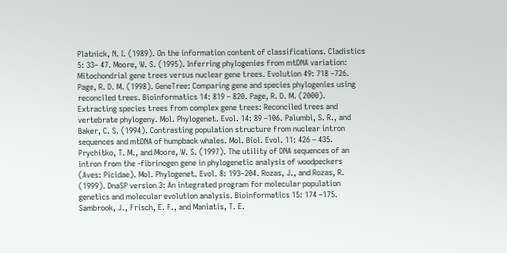Platnick, N. I. (1989). On the information content of classifications. Cladistics 5: 33– 47. Moore, W. S. (1995). Inferring phylogenies from mtDNA variation: Mitochondrial gene trees versus nuclear gene trees. Evolution 49: 718 –726. Page, R. D. M. (1998). GeneTree: Comparing gene and species phylogenies using reconciled trees. Bioinformatics 14: 819 – 820. Page, R. D. M. (2000). Extracting species trees from complex gene trees: Reconciled trees and vertebrate phylogeny. Mol. Phylogenet. Evol. 14: 89 –106. Palumbi, S. R., and Baker, C. S. (1994). Contrasting population structure from nuclear intron sequences and mtDNA of humpback whales. Mol. Biol. Evol. 11: 426 – 435. Prychitko, T. M., and Moore, W. S. (1997). The utility of DNA sequences of an intron from the -fibrinogen gene in phylogenetic analysis of woodpeckers (Aves: Picidae). Mol. Phylogenet. Evol. 8: 193–204. Rozas, J., and Rozas, R. (1999). DnaSP version 3: An integrated program for molecular population genetics and molecular evolution analysis. Bioinformatics 15: 174 –175. Sambrook, J., Frisch, E. F., and Maniatis, T. E.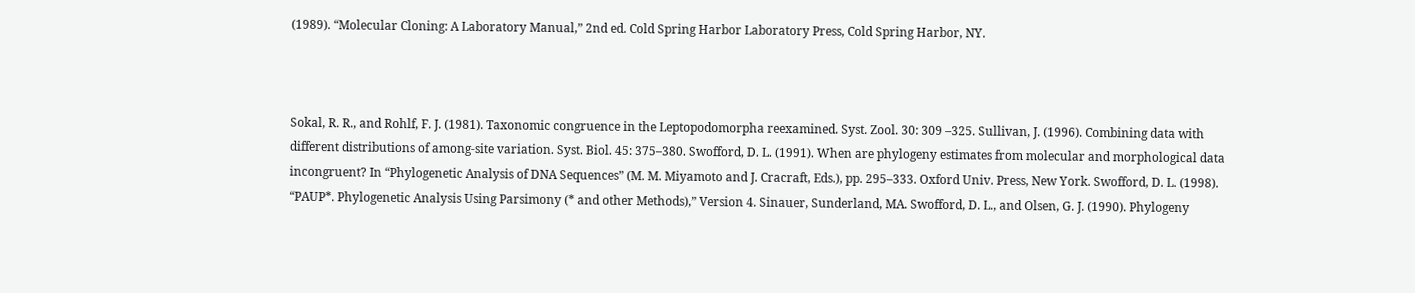(1989). “Molecular Cloning: A Laboratory Manual,” 2nd ed. Cold Spring Harbor Laboratory Press, Cold Spring Harbor, NY.



Sokal, R. R., and Rohlf, F. J. (1981). Taxonomic congruence in the Leptopodomorpha reexamined. Syst. Zool. 30: 309 –325. Sullivan, J. (1996). Combining data with different distributions of among-site variation. Syst. Biol. 45: 375–380. Swofford, D. L. (1991). When are phylogeny estimates from molecular and morphological data incongruent? In “Phylogenetic Analysis of DNA Sequences” (M. M. Miyamoto and J. Cracraft, Eds.), pp. 295–333. Oxford Univ. Press, New York. Swofford, D. L. (1998). “PAUP*. Phylogenetic Analysis Using Parsimony (* and other Methods),” Version 4. Sinauer, Sunderland, MA. Swofford, D. L., and Olsen, G. J. (1990). Phylogeny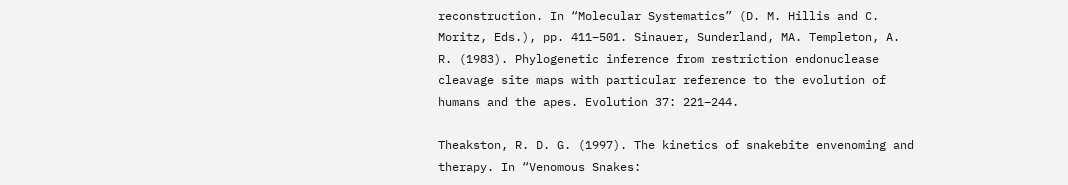reconstruction. In “Molecular Systematics” (D. M. Hillis and C. Moritz, Eds.), pp. 411–501. Sinauer, Sunderland, MA. Templeton, A. R. (1983). Phylogenetic inference from restriction endonuclease cleavage site maps with particular reference to the evolution of humans and the apes. Evolution 37: 221–244.

Theakston, R. D. G. (1997). The kinetics of snakebite envenoming and therapy. In “Venomous Snakes: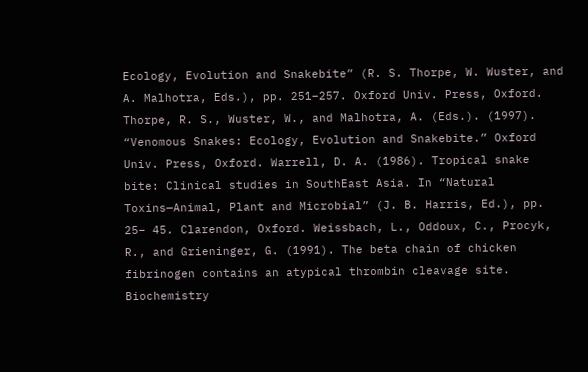Ecology, Evolution and Snakebite” (R. S. Thorpe, W. Wuster, and A. Malhotra, Eds.), pp. 251–257. Oxford Univ. Press, Oxford. Thorpe, R. S., Wuster, W., and Malhotra, A. (Eds.). (1997). “Venomous Snakes: Ecology, Evolution and Snakebite.” Oxford Univ. Press, Oxford. Warrell, D. A. (1986). Tropical snake bite: Clinical studies in SouthEast Asia. In “Natural Toxins—Animal, Plant and Microbial” (J. B. Harris, Ed.), pp. 25– 45. Clarendon, Oxford. Weissbach, L., Oddoux, C., Procyk, R., and Grieninger, G. (1991). The beta chain of chicken fibrinogen contains an atypical thrombin cleavage site. Biochemistry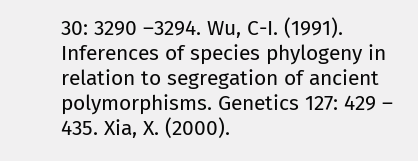30: 3290 –3294. Wu, C-I. (1991). Inferences of species phylogeny in relation to segregation of ancient polymorphisms. Genetics 127: 429 – 435. Xia, X. (2000).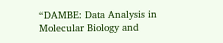“DAMBE: Data Analysis in Molecular Biology and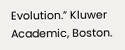Evolution.” Kluwer Academic, Boston.